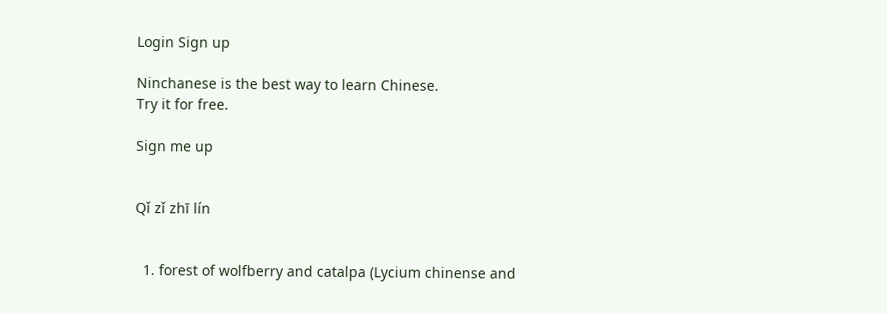Login Sign up

Ninchanese is the best way to learn Chinese.
Try it for free.

Sign me up


Qǐ zǐ zhī lín


  1. forest of wolfberry and catalpa (Lycium chinense and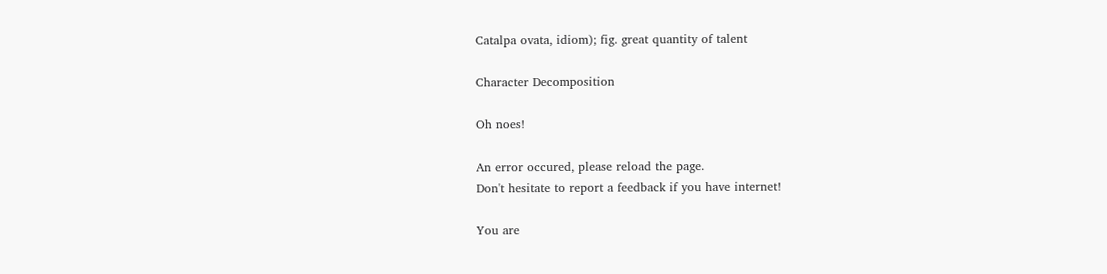Catalpa ovata, idiom); fig. great quantity of talent

Character Decomposition

Oh noes!

An error occured, please reload the page.
Don't hesitate to report a feedback if you have internet!

You are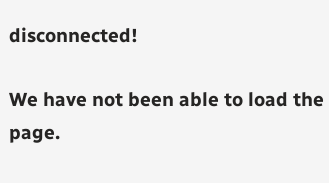disconnected!

We have not been able to load the page.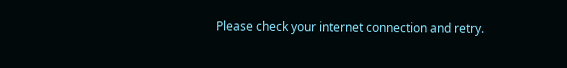Please check your internet connection and retry.